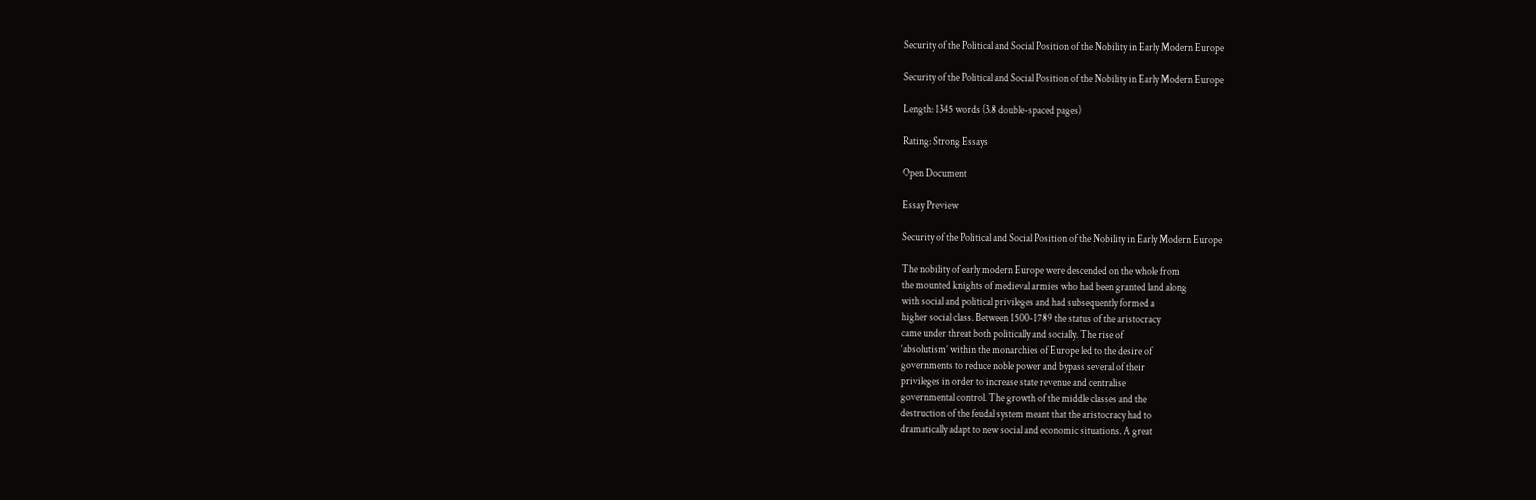Security of the Political and Social Position of the Nobility in Early Modern Europe

Security of the Political and Social Position of the Nobility in Early Modern Europe

Length: 1345 words (3.8 double-spaced pages)

Rating: Strong Essays

Open Document

Essay Preview

Security of the Political and Social Position of the Nobility in Early Modern Europe

The nobility of early modern Europe were descended on the whole from
the mounted knights of medieval armies who had been granted land along
with social and political privileges and had subsequently formed a
higher social class. Between 1500-1789 the status of the aristocracy
came under threat both politically and socially. The rise of
‘absolutism’ within the monarchies of Europe led to the desire of
governments to reduce noble power and bypass several of their
privileges in order to increase state revenue and centralise
governmental control. The growth of the middle classes and the
destruction of the feudal system meant that the aristocracy had to
dramatically adapt to new social and economic situations. A great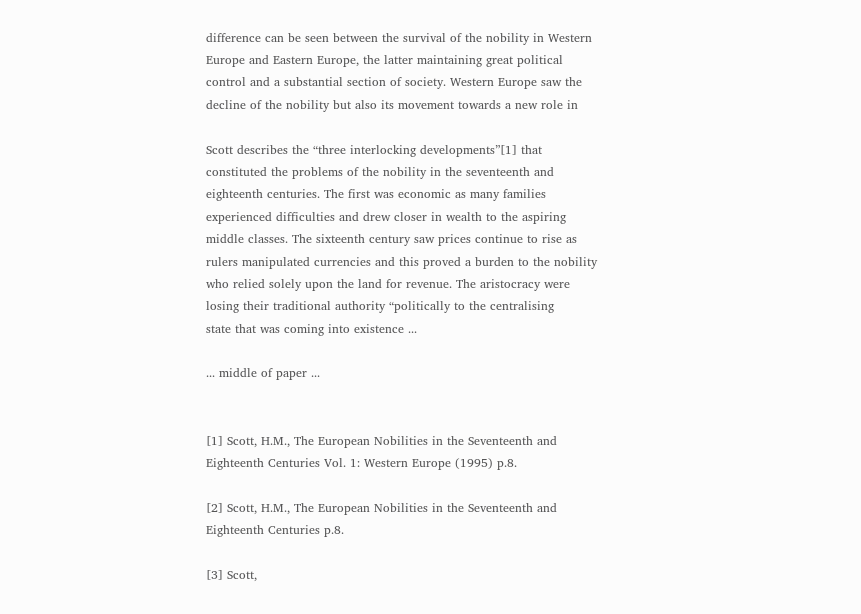difference can be seen between the survival of the nobility in Western
Europe and Eastern Europe, the latter maintaining great political
control and a substantial section of society. Western Europe saw the
decline of the nobility but also its movement towards a new role in

Scott describes the “three interlocking developments”[1] that
constituted the problems of the nobility in the seventeenth and
eighteenth centuries. The first was economic as many families
experienced difficulties and drew closer in wealth to the aspiring
middle classes. The sixteenth century saw prices continue to rise as
rulers manipulated currencies and this proved a burden to the nobility
who relied solely upon the land for revenue. The aristocracy were
losing their traditional authority “politically to the centralising
state that was coming into existence ...

... middle of paper ...


[1] Scott, H.M., The European Nobilities in the Seventeenth and
Eighteenth Centuries Vol. 1: Western Europe (1995) p.8.

[2] Scott, H.M., The European Nobilities in the Seventeenth and
Eighteenth Centuries p.8.

[3] Scott,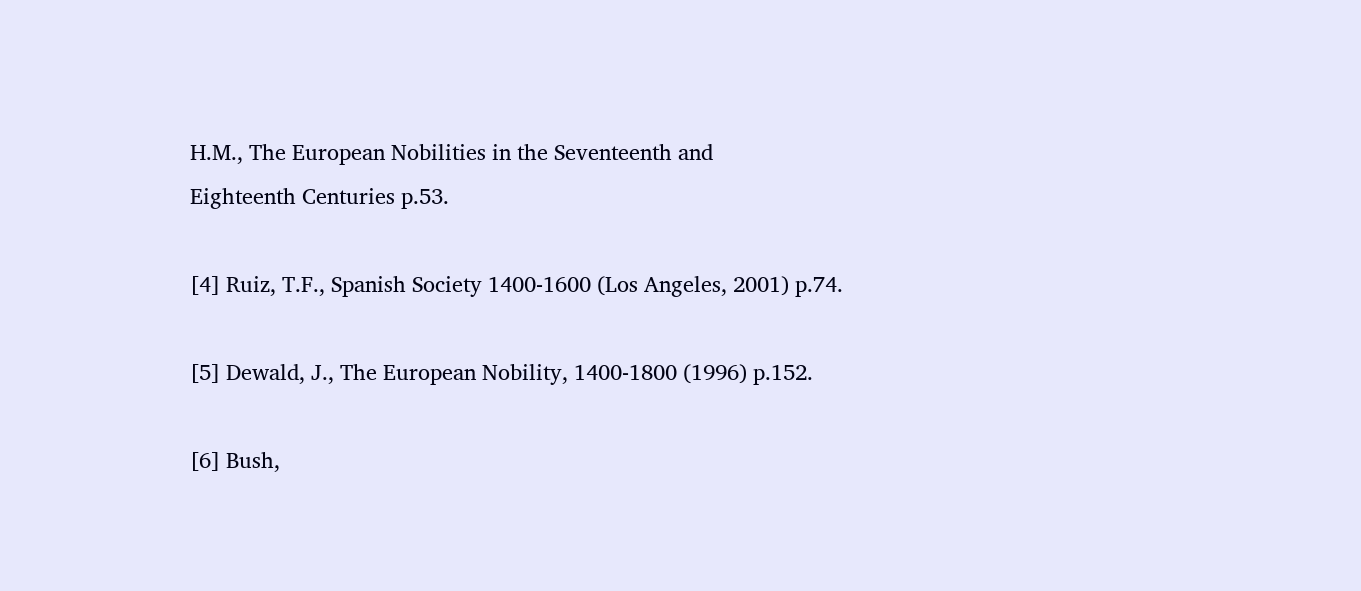H.M., The European Nobilities in the Seventeenth and
Eighteenth Centuries p.53.

[4] Ruiz, T.F., Spanish Society 1400-1600 (Los Angeles, 2001) p.74.

[5] Dewald, J., The European Nobility, 1400-1800 (1996) p.152.

[6] Bush,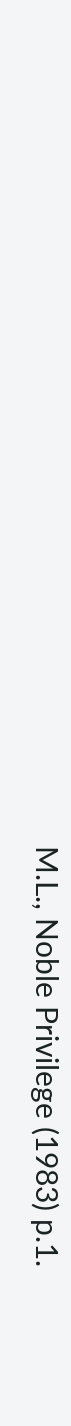M.L., Noble Privilege (1983) p.1.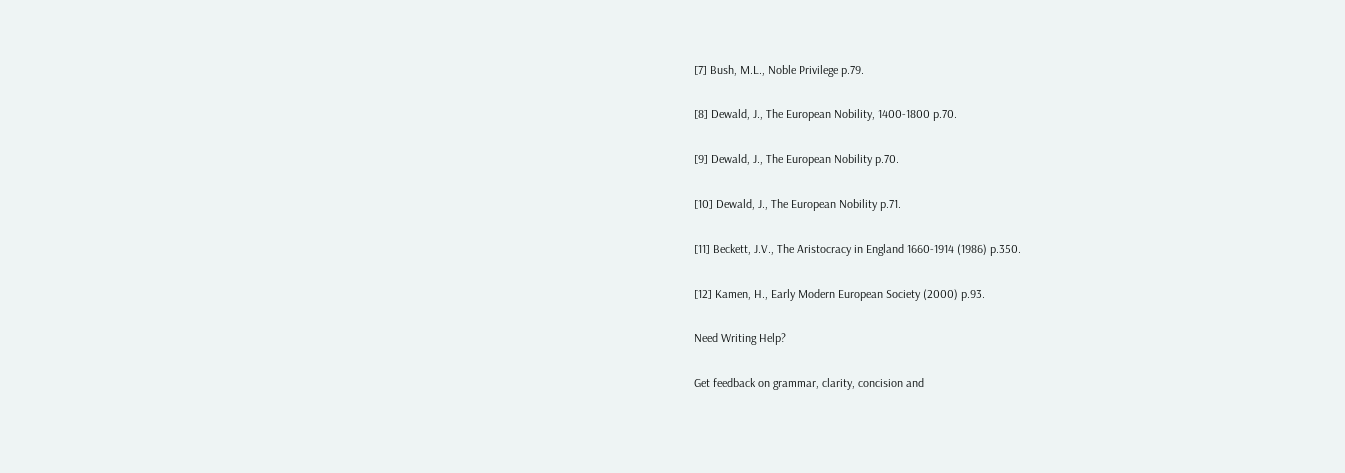[7] Bush, M.L., Noble Privilege p.79.

[8] Dewald, J., The European Nobility, 1400-1800 p.70.

[9] Dewald, J., The European Nobility p.70.

[10] Dewald, J., The European Nobility p.71.

[11] Beckett, J.V., The Aristocracy in England 1660-1914 (1986) p.350.

[12] Kamen, H., Early Modern European Society (2000) p.93.

Need Writing Help?

Get feedback on grammar, clarity, concision and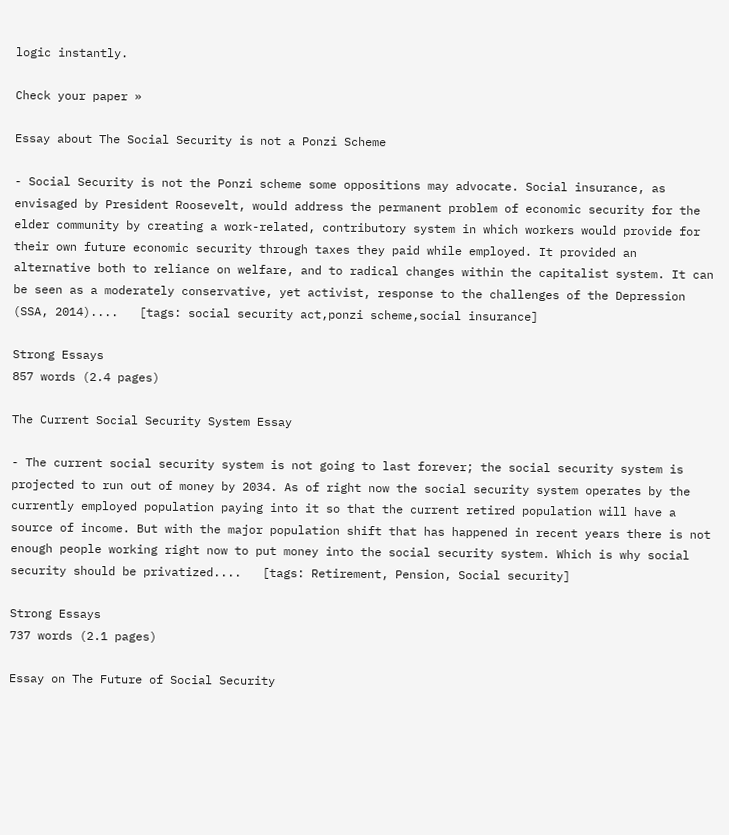logic instantly.

Check your paper »

Essay about The Social Security is not a Ponzi Scheme

- Social Security is not the Ponzi scheme some oppositions may advocate. Social insurance, as envisaged by President Roosevelt, would address the permanent problem of economic security for the elder community by creating a work-related, contributory system in which workers would provide for their own future economic security through taxes they paid while employed. It provided an alternative both to reliance on welfare, and to radical changes within the capitalist system. It can be seen as a moderately conservative, yet activist, response to the challenges of the Depression (SSA, 2014)....   [tags: social security act,ponzi scheme,social insurance]

Strong Essays
857 words (2.4 pages)

The Current Social Security System Essay

- The current social security system is not going to last forever; the social security system is projected to run out of money by 2034. As of right now the social security system operates by the currently employed population paying into it so that the current retired population will have a source of income. But with the major population shift that has happened in recent years there is not enough people working right now to put money into the social security system. Which is why social security should be privatized....   [tags: Retirement, Pension, Social security]

Strong Essays
737 words (2.1 pages)

Essay on The Future of Social Security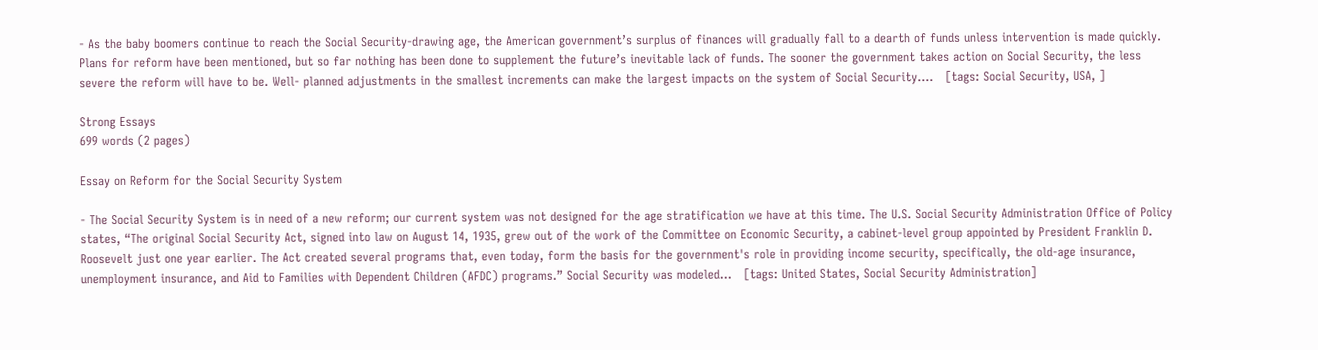- As the baby boomers continue to reach the Social Security-drawing age, the American government’s surplus of finances will gradually fall to a dearth of funds unless intervention is made quickly. Plans for reform have been mentioned, but so far nothing has been done to supplement the future’s inevitable lack of funds. The sooner the government takes action on Social Security, the less severe the reform will have to be. Well- planned adjustments in the smallest increments can make the largest impacts on the system of Social Security....   [tags: Social Security, USA, ]

Strong Essays
699 words (2 pages)

Essay on Reform for the Social Security System

- The Social Security System is in need of a new reform; our current system was not designed for the age stratification we have at this time. The U.S. Social Security Administration Office of Policy states, “The original Social Security Act, signed into law on August 14, 1935, grew out of the work of the Committee on Economic Security, a cabinet-level group appointed by President Franklin D. Roosevelt just one year earlier. The Act created several programs that, even today, form the basis for the government's role in providing income security, specifically, the old-age insurance, unemployment insurance, and Aid to Families with Dependent Children (AFDC) programs.” Social Security was modeled...   [tags: United States, Social Security Administration]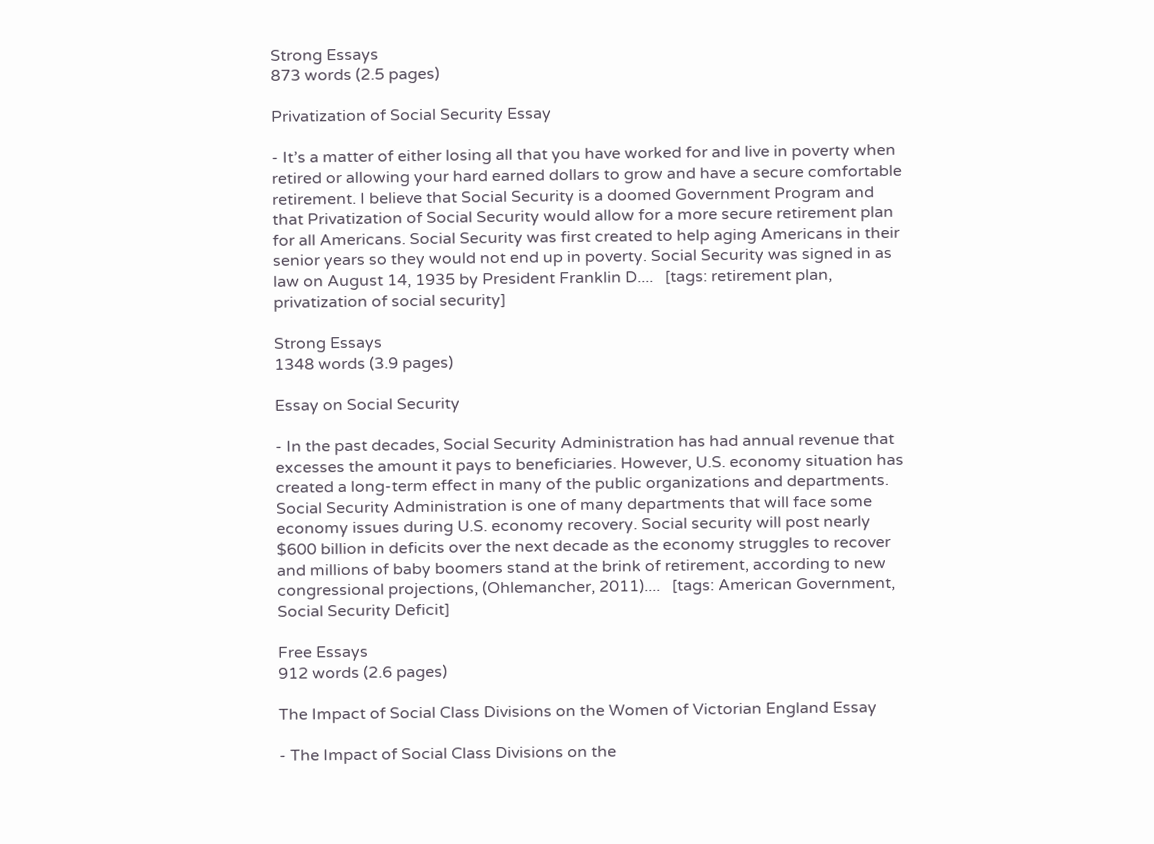Strong Essays
873 words (2.5 pages)

Privatization of Social Security Essay

- It’s a matter of either losing all that you have worked for and live in poverty when retired or allowing your hard earned dollars to grow and have a secure comfortable retirement. I believe that Social Security is a doomed Government Program and that Privatization of Social Security would allow for a more secure retirement plan for all Americans. Social Security was first created to help aging Americans in their senior years so they would not end up in poverty. Social Security was signed in as law on August 14, 1935 by President Franklin D....   [tags: retirement plan, privatization of social security]

Strong Essays
1348 words (3.9 pages)

Essay on Social Security

- In the past decades, Social Security Administration has had annual revenue that excesses the amount it pays to beneficiaries. However, U.S. economy situation has created a long-term effect in many of the public organizations and departments. Social Security Administration is one of many departments that will face some economy issues during U.S. economy recovery. Social security will post nearly $600 billion in deficits over the next decade as the economy struggles to recover and millions of baby boomers stand at the brink of retirement, according to new congressional projections, (Ohlemancher, 2011)....   [tags: American Government, Social Security Deficit]

Free Essays
912 words (2.6 pages)

The Impact of Social Class Divisions on the Women of Victorian England Essay

- The Impact of Social Class Divisions on the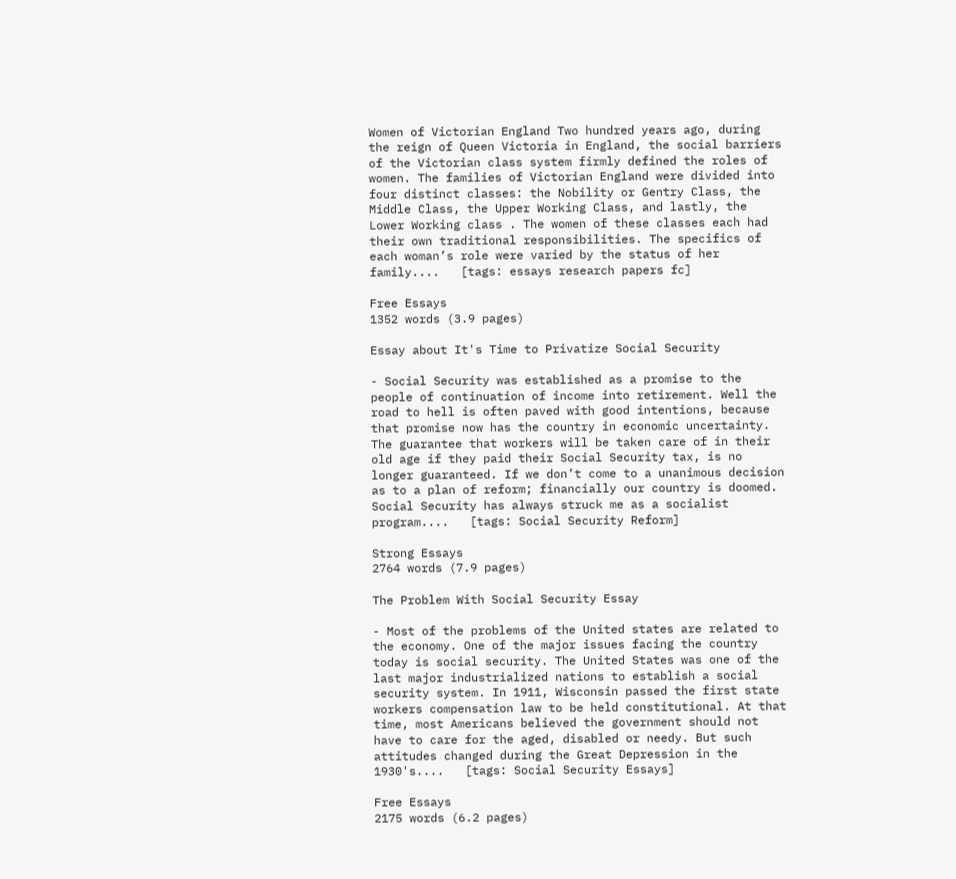Women of Victorian England Two hundred years ago, during the reign of Queen Victoria in England, the social barriers of the Victorian class system firmly defined the roles of women. The families of Victorian England were divided into four distinct classes: the Nobility or Gentry Class, the Middle Class, the Upper Working Class, and lastly, the Lower Working class . The women of these classes each had their own traditional responsibilities. The specifics of each woman’s role were varied by the status of her family....   [tags: essays research papers fc]

Free Essays
1352 words (3.9 pages)

Essay about It's Time to Privatize Social Security

- Social Security was established as a promise to the people of continuation of income into retirement. Well the road to hell is often paved with good intentions, because that promise now has the country in economic uncertainty. The guarantee that workers will be taken care of in their old age if they paid their Social Security tax, is no longer guaranteed. If we don’t come to a unanimous decision as to a plan of reform; financially our country is doomed.      Social Security has always struck me as a socialist program....   [tags: Social Security Reform]

Strong Essays
2764 words (7.9 pages)

The Problem With Social Security Essay

- Most of the problems of the United states are related to the economy. One of the major issues facing the country today is social security. The United States was one of the last major industrialized nations to establish a social security system. In 1911, Wisconsin passed the first state workers compensation law to be held constitutional. At that time, most Americans believed the government should not have to care for the aged, disabled or needy. But such attitudes changed during the Great Depression in the 1930's....   [tags: Social Security Essays]

Free Essays
2175 words (6.2 pages)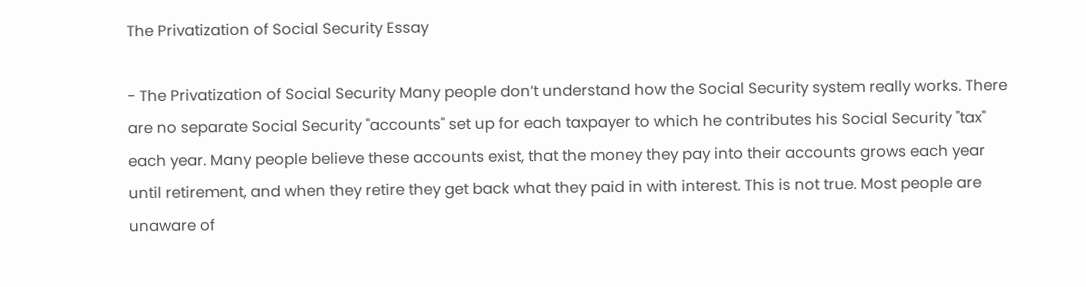The Privatization of Social Security Essay

- The Privatization of Social Security Many people don’t understand how the Social Security system really works. There are no separate Social Security "accounts" set up for each taxpayer to which he contributes his Social Security "tax" each year. Many people believe these accounts exist, that the money they pay into their accounts grows each year until retirement, and when they retire they get back what they paid in with interest. This is not true. Most people are unaware of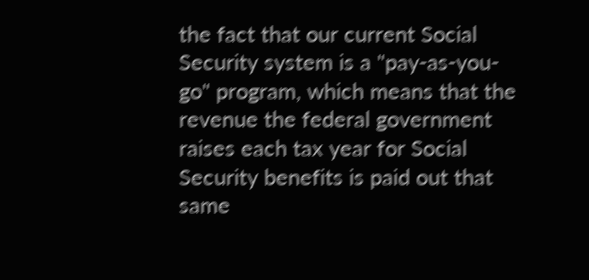the fact that our current Social Security system is a "pay-as-you-go" program, which means that the revenue the federal government raises each tax year for Social Security benefits is paid out that same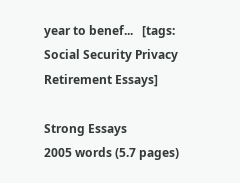year to benef...   [tags: Social Security Privacy Retirement Essays]

Strong Essays
2005 words (5.7 pages)